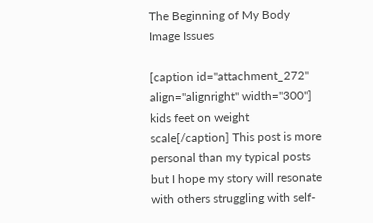The Beginning of My Body Image Issues

[caption id="attachment_272" align="alignright" width="300"] kids feet on weight scale[/caption] This post is more personal than my typical posts but I hope my story will resonate with others struggling with self-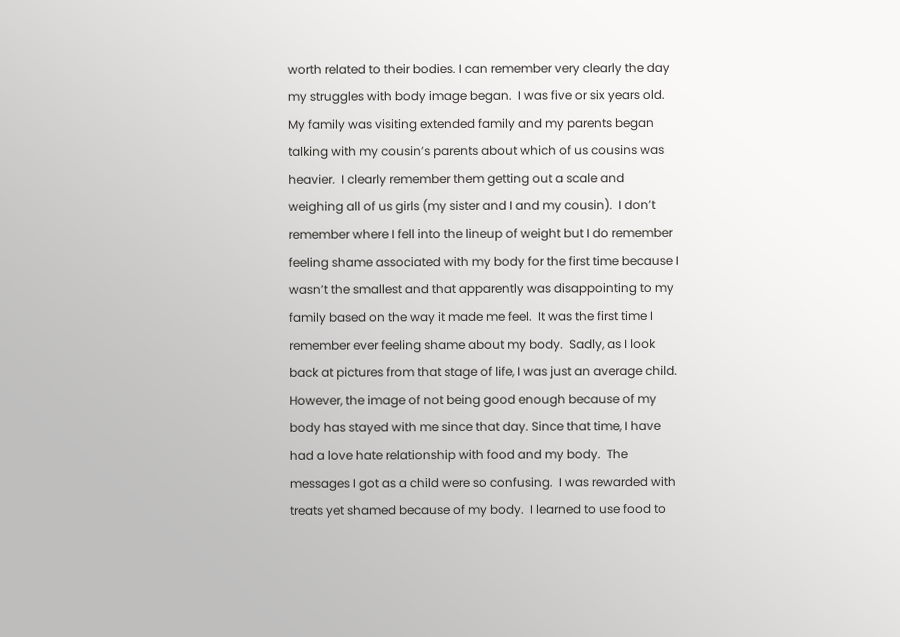worth related to their bodies. I can remember very clearly the day my struggles with body image began.  I was five or six years old.  My family was visiting extended family and my parents began talking with my cousin’s parents about which of us cousins was heavier.  I clearly remember them getting out a scale and weighing all of us girls (my sister and I and my cousin).  I don’t remember where I fell into the lineup of weight but I do remember feeling shame associated with my body for the first time because I wasn’t the smallest and that apparently was disappointing to my family based on the way it made me feel.  It was the first time I remember ever feeling shame about my body.  Sadly, as I look back at pictures from that stage of life, I was just an average child.  However, the image of not being good enough because of my body has stayed with me since that day. Since that time, I have had a love hate relationship with food and my body.  The messages I got as a child were so confusing.  I was rewarded with treats yet shamed because of my body.  I learned to use food to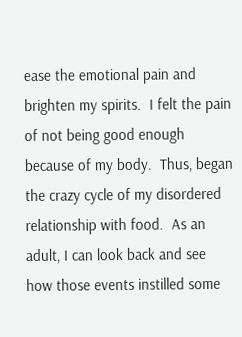ease the emotional pain and brighten my spirits.  I felt the pain of not being good enough because of my body.  Thus, began the crazy cycle of my disordered relationship with food.  As an adult, I can look back and see how those events instilled some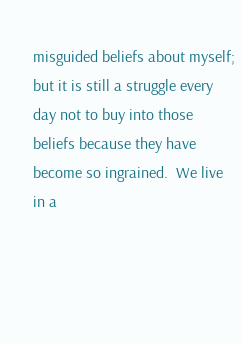misguided beliefs about myself; but it is still a struggle every day not to buy into those beliefs because they have become so ingrained.  We live in a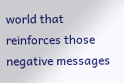world that reinforces those negative messages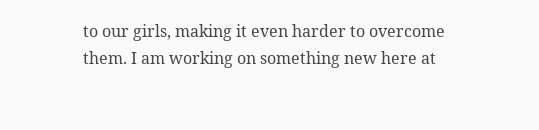to our girls, making it even harder to overcome them. I am working on something new here at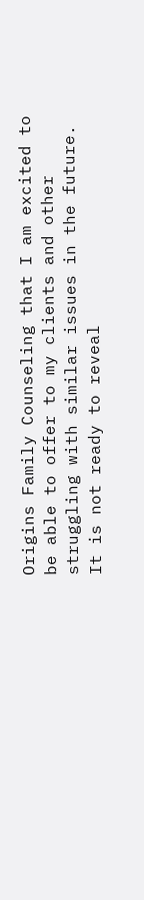Origins Family Counseling that I am excited to be able to offer to my clients and other struggling with similar issues in the future.  It is not ready to reveal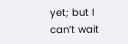yet; but I can’t wait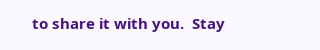to share it with you.  Stay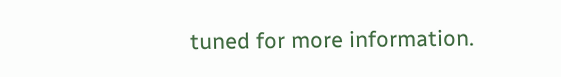tuned for more information.